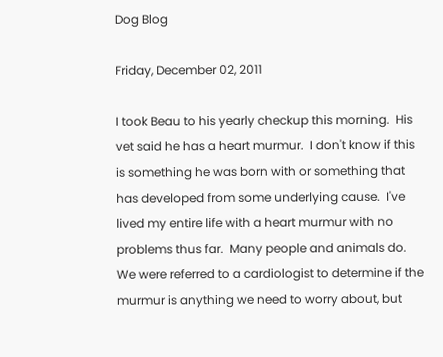Dog Blog

Friday, December 02, 2011

I took Beau to his yearly checkup this morning.  His vet said he has a heart murmur.  I don't know if this is something he was born with or something that has developed from some underlying cause.  I've lived my entire life with a heart murmur with no problems thus far.  Many people and animals do. We were referred to a cardiologist to determine if the murmur is anything we need to worry about, but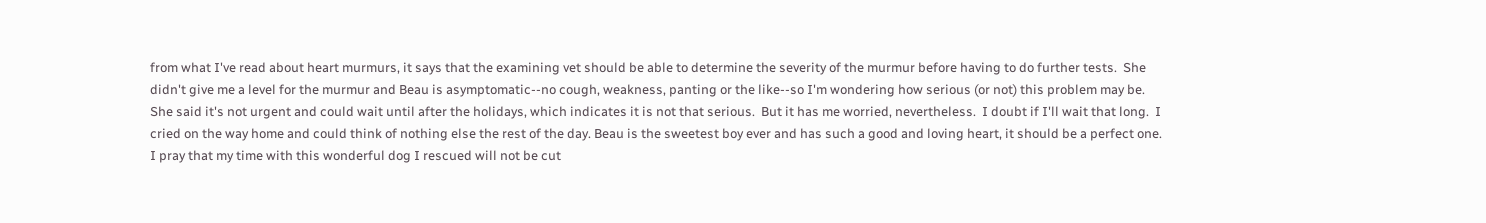from what I've read about heart murmurs, it says that the examining vet should be able to determine the severity of the murmur before having to do further tests.  She didn't give me a level for the murmur and Beau is asymptomatic--no cough, weakness, panting or the like--so I'm wondering how serious (or not) this problem may be.  She said it's not urgent and could wait until after the holidays, which indicates it is not that serious.  But it has me worried, nevertheless.  I doubt if I'll wait that long.  I cried on the way home and could think of nothing else the rest of the day. Beau is the sweetest boy ever and has such a good and loving heart, it should be a perfect one.  I pray that my time with this wonderful dog I rescued will not be cut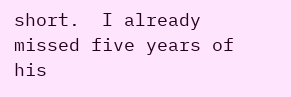short.  I already missed five years of his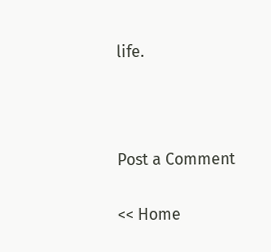life.



Post a Comment

<< Home